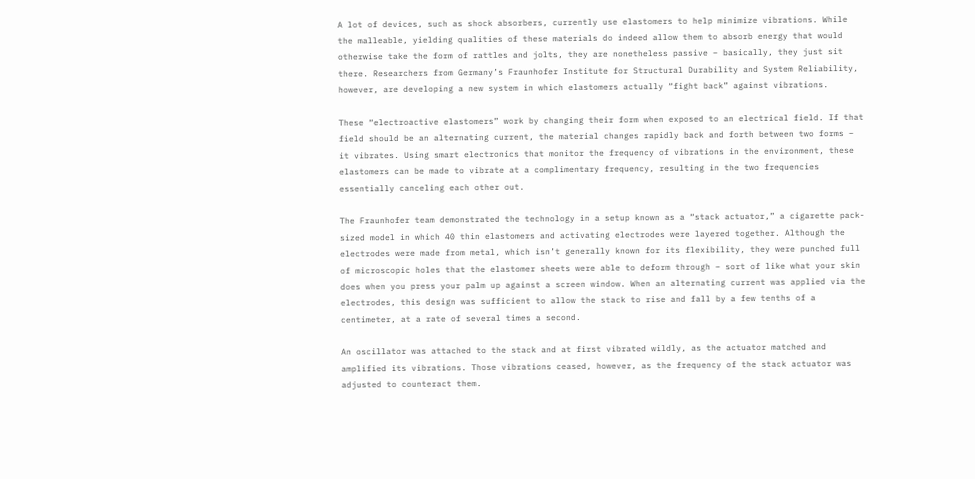A lot of devices, such as shock absorbers, currently use elastomers to help minimize vibrations. While the malleable, yielding qualities of these materials do indeed allow them to absorb energy that would otherwise take the form of rattles and jolts, they are nonetheless passive – basically, they just sit there. Researchers from Germany’s Fraunhofer Institute for Structural Durability and System Reliability, however, are developing a new system in which elastomers actually “fight back” against vibrations.

These “electroactive elastomers” work by changing their form when exposed to an electrical field. If that field should be an alternating current, the material changes rapidly back and forth between two forms – it vibrates. Using smart electronics that monitor the frequency of vibrations in the environment, these elastomers can be made to vibrate at a complimentary frequency, resulting in the two frequencies essentially canceling each other out.

The Fraunhofer team demonstrated the technology in a setup known as a “stack actuator,” a cigarette pack-sized model in which 40 thin elastomers and activating electrodes were layered together. Although the electrodes were made from metal, which isn’t generally known for its flexibility, they were punched full of microscopic holes that the elastomer sheets were able to deform through – sort of like what your skin does when you press your palm up against a screen window. When an alternating current was applied via the electrodes, this design was sufficient to allow the stack to rise and fall by a few tenths of a centimeter, at a rate of several times a second.

An oscillator was attached to the stack and at first vibrated wildly, as the actuator matched and amplified its vibrations. Those vibrations ceased, however, as the frequency of the stack actuator was adjusted to counteract them.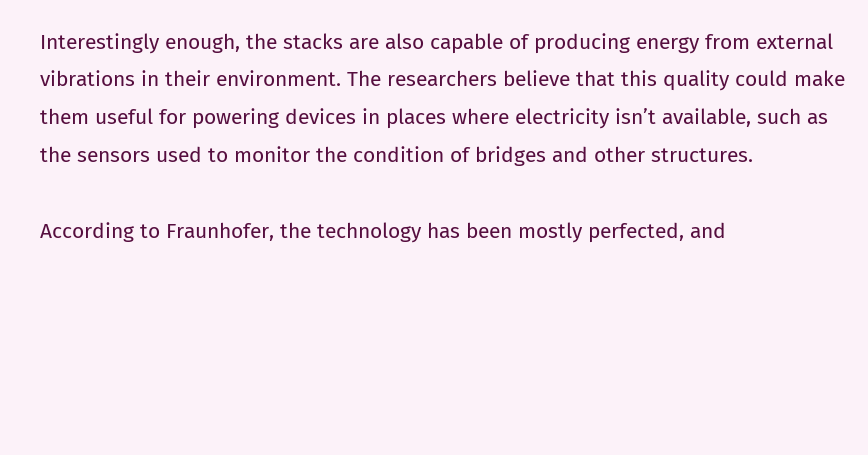Interestingly enough, the stacks are also capable of producing energy from external vibrations in their environment. The researchers believe that this quality could make them useful for powering devices in places where electricity isn’t available, such as the sensors used to monitor the condition of bridges and other structures.

According to Fraunhofer, the technology has been mostly perfected, and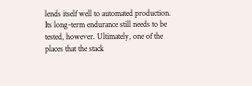lends itself well to automated production. Its long-term endurance still needs to be tested, however. Ultimately, one of the places that the stack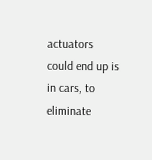actuators could end up is in cars, to eliminate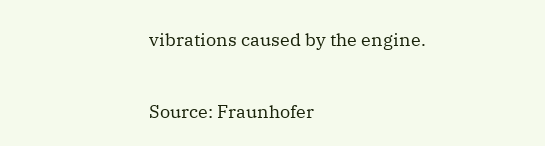vibrations caused by the engine.

Source: Fraunhofer